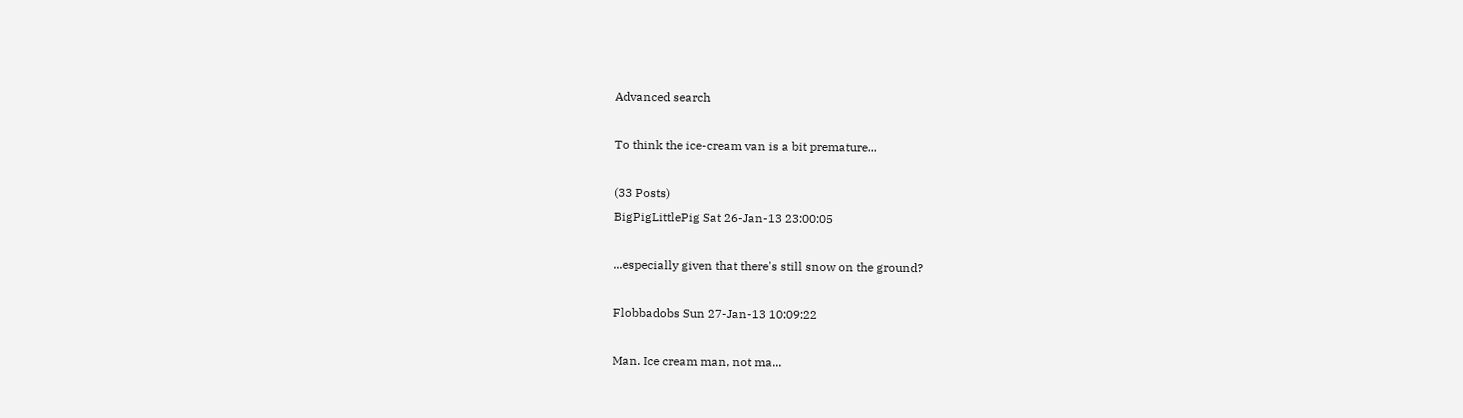Advanced search

To think the ice-cream van is a bit premature...

(33 Posts)
BigPigLittlePig Sat 26-Jan-13 23:00:05

...especially given that there's still snow on the ground?

Flobbadobs Sun 27-Jan-13 10:09:22

Man. Ice cream man, not ma...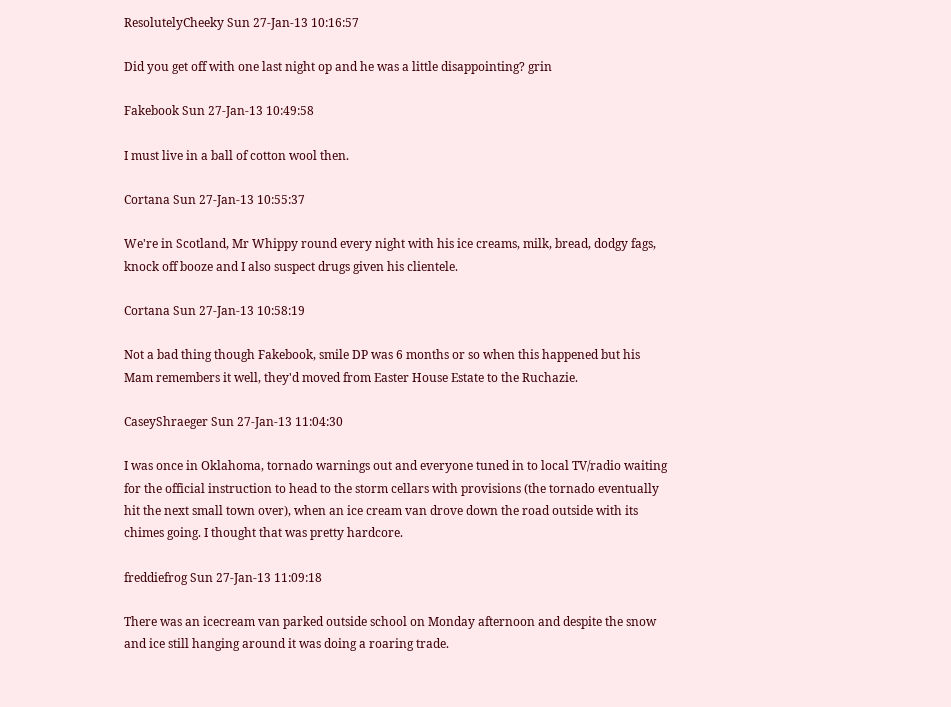ResolutelyCheeky Sun 27-Jan-13 10:16:57

Did you get off with one last night op and he was a little disappointing? grin

Fakebook Sun 27-Jan-13 10:49:58

I must live in a ball of cotton wool then.

Cortana Sun 27-Jan-13 10:55:37

We're in Scotland, Mr Whippy round every night with his ice creams, milk, bread, dodgy fags, knock off booze and I also suspect drugs given his clientele.

Cortana Sun 27-Jan-13 10:58:19

Not a bad thing though Fakebook, smile DP was 6 months or so when this happened but his Mam remembers it well, they'd moved from Easter House Estate to the Ruchazie.

CaseyShraeger Sun 27-Jan-13 11:04:30

I was once in Oklahoma, tornado warnings out and everyone tuned in to local TV/radio waiting for the official instruction to head to the storm cellars with provisions (the tornado eventually hit the next small town over), when an ice cream van drove down the road outside with its chimes going. I thought that was pretty hardcore.

freddiefrog Sun 27-Jan-13 11:09:18

There was an icecream van parked outside school on Monday afternoon and despite the snow and ice still hanging around it was doing a roaring trade.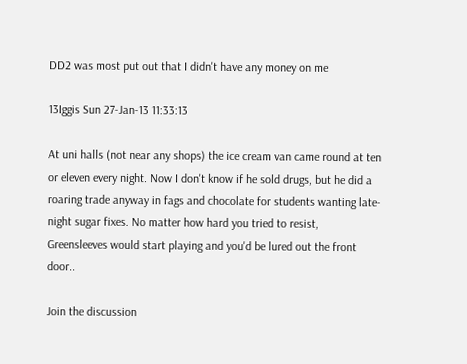DD2 was most put out that I didn't have any money on me

13Iggis Sun 27-Jan-13 11:33:13

At uni halls (not near any shops) the ice cream van came round at ten or eleven every night. Now I don't know if he sold drugs, but he did a roaring trade anyway in fags and chocolate for students wanting late-night sugar fixes. No matter how hard you tried to resist, Greensleeves would start playing and you'd be lured out the front door..

Join the discussion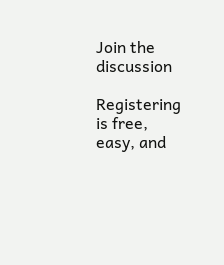Join the discussion

Registering is free, easy, and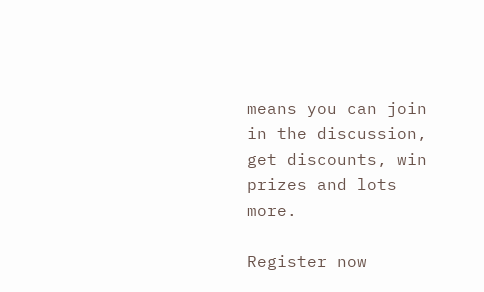means you can join in the discussion, get discounts, win prizes and lots more.

Register now